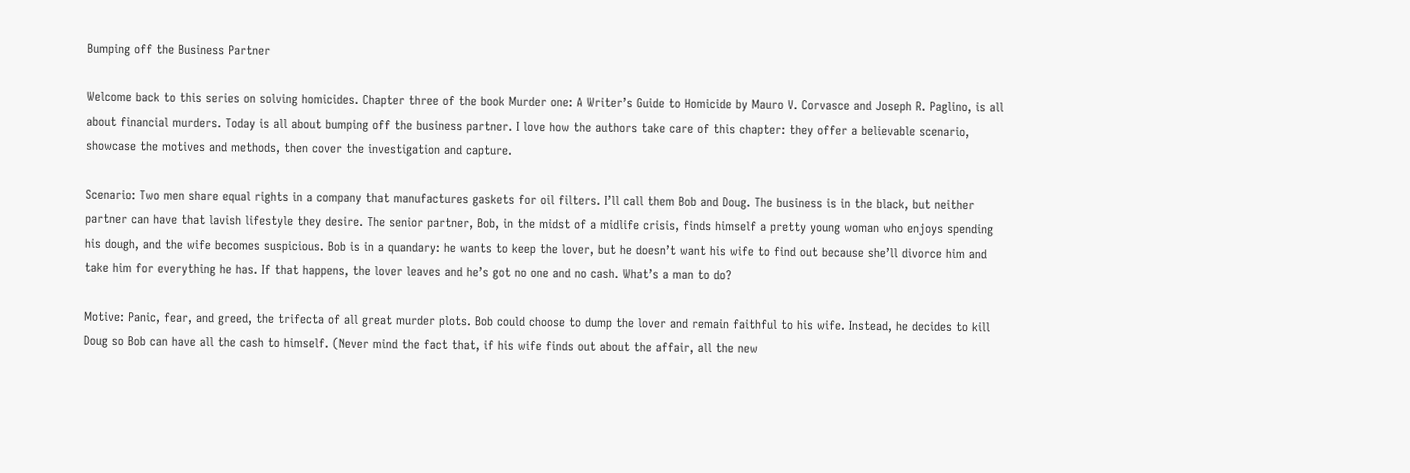Bumping off the Business Partner

Welcome back to this series on solving homicides. Chapter three of the book Murder one: A Writer’s Guide to Homicide by Mauro V. Corvasce and Joseph R. Paglino, is all about financial murders. Today is all about bumping off the business partner. I love how the authors take care of this chapter: they offer a believable scenario, showcase the motives and methods, then cover the investigation and capture.

Scenario: Two men share equal rights in a company that manufactures gaskets for oil filters. I’ll call them Bob and Doug. The business is in the black, but neither partner can have that lavish lifestyle they desire. The senior partner, Bob, in the midst of a midlife crisis, finds himself a pretty young woman who enjoys spending his dough, and the wife becomes suspicious. Bob is in a quandary: he wants to keep the lover, but he doesn’t want his wife to find out because she’ll divorce him and take him for everything he has. If that happens, the lover leaves and he’s got no one and no cash. What’s a man to do?

Motive: Panic, fear, and greed, the trifecta of all great murder plots. Bob could choose to dump the lover and remain faithful to his wife. Instead, he decides to kill Doug so Bob can have all the cash to himself. (Never mind the fact that, if his wife finds out about the affair, all the new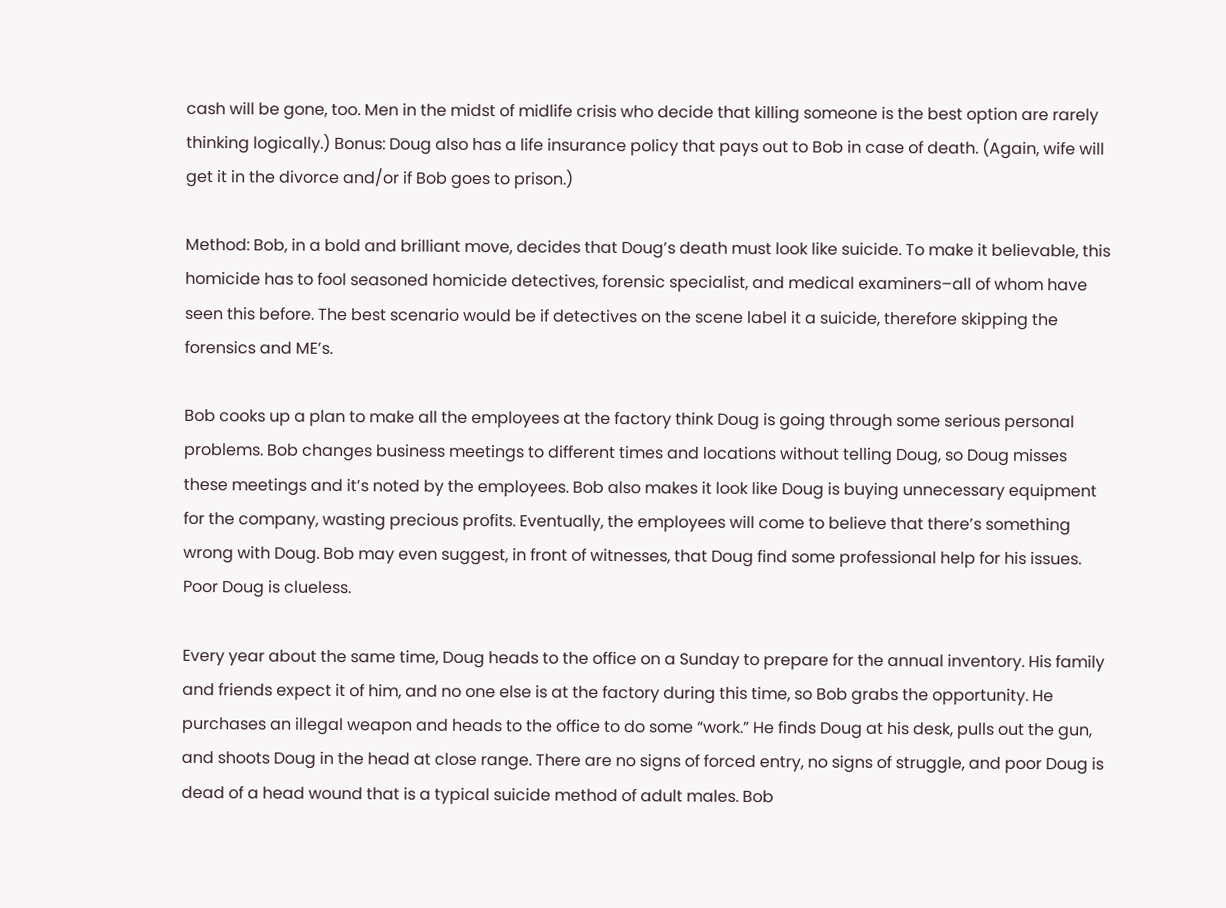cash will be gone, too. Men in the midst of midlife crisis who decide that killing someone is the best option are rarely thinking logically.) Bonus: Doug also has a life insurance policy that pays out to Bob in case of death. (Again, wife will get it in the divorce and/or if Bob goes to prison.)

Method: Bob, in a bold and brilliant move, decides that Doug’s death must look like suicide. To make it believable, this homicide has to fool seasoned homicide detectives, forensic specialist, and medical examiners–all of whom have seen this before. The best scenario would be if detectives on the scene label it a suicide, therefore skipping the forensics and ME’s.

Bob cooks up a plan to make all the employees at the factory think Doug is going through some serious personal problems. Bob changes business meetings to different times and locations without telling Doug, so Doug misses these meetings and it’s noted by the employees. Bob also makes it look like Doug is buying unnecessary equipment for the company, wasting precious profits. Eventually, the employees will come to believe that there’s something wrong with Doug. Bob may even suggest, in front of witnesses, that Doug find some professional help for his issues. Poor Doug is clueless.

Every year about the same time, Doug heads to the office on a Sunday to prepare for the annual inventory. His family and friends expect it of him, and no one else is at the factory during this time, so Bob grabs the opportunity. He purchases an illegal weapon and heads to the office to do some “work.” He finds Doug at his desk, pulls out the gun, and shoots Doug in the head at close range. There are no signs of forced entry, no signs of struggle, and poor Doug is dead of a head wound that is a typical suicide method of adult males. Bob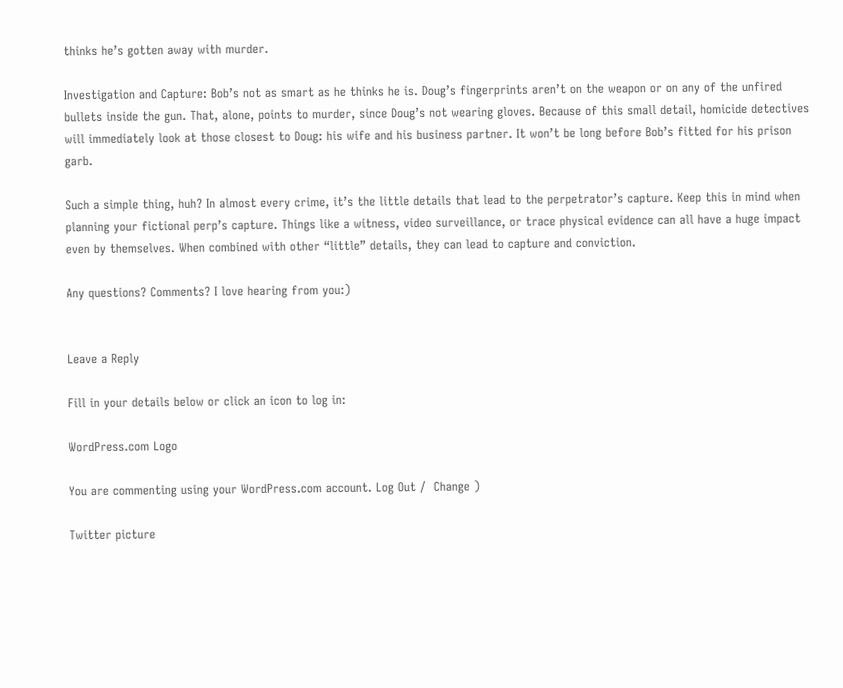thinks he’s gotten away with murder.

Investigation and Capture: Bob’s not as smart as he thinks he is. Doug’s fingerprints aren’t on the weapon or on any of the unfired bullets inside the gun. That, alone, points to murder, since Doug’s not wearing gloves. Because of this small detail, homicide detectives will immediately look at those closest to Doug: his wife and his business partner. It won’t be long before Bob’s fitted for his prison garb.

Such a simple thing, huh? In almost every crime, it’s the little details that lead to the perpetrator’s capture. Keep this in mind when planning your fictional perp’s capture. Things like a witness, video surveillance, or trace physical evidence can all have a huge impact even by themselves. When combined with other “little” details, they can lead to capture and conviction.

Any questions? Comments? I love hearing from you:)


Leave a Reply

Fill in your details below or click an icon to log in:

WordPress.com Logo

You are commenting using your WordPress.com account. Log Out /  Change )

Twitter picture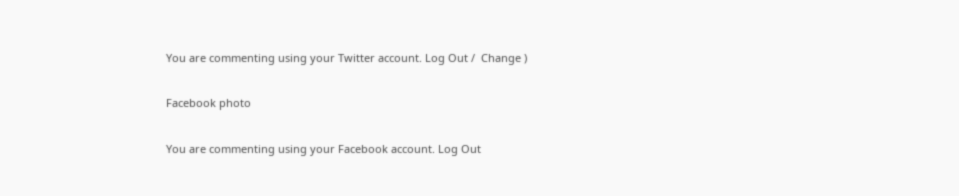You are commenting using your Twitter account. Log Out /  Change )

Facebook photo

You are commenting using your Facebook account. Log Out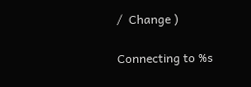/  Change )

Connecting to %s